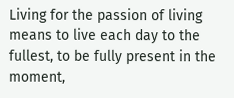Living for the passion of living means to live each day to the fullest, to be fully present in the moment,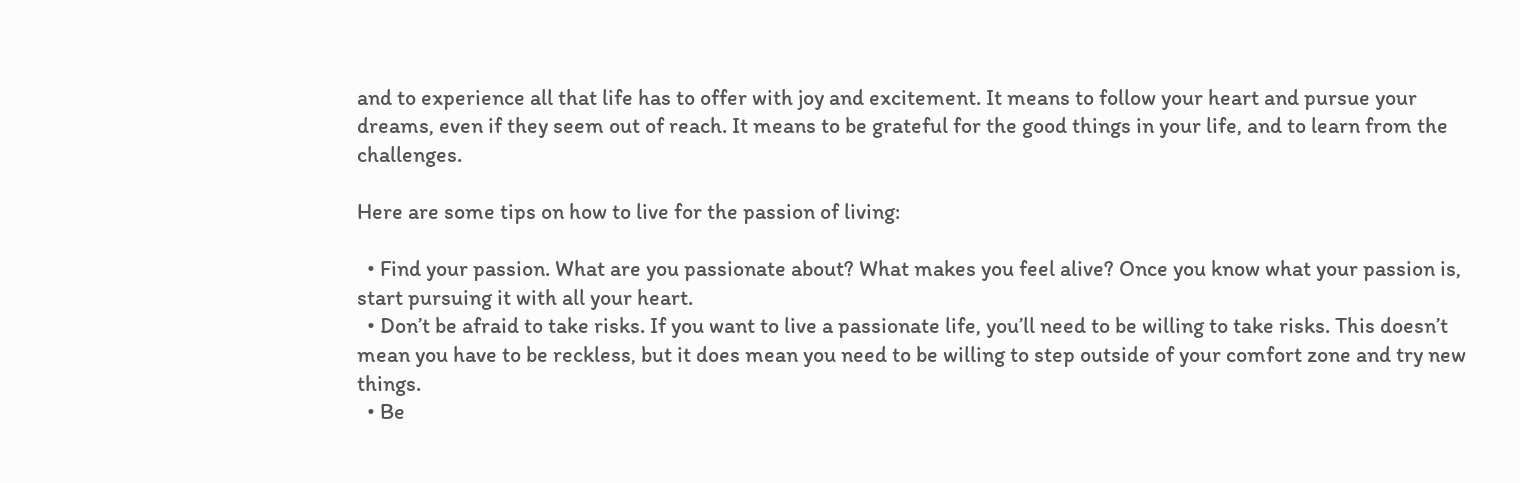and to experience all that life has to offer with joy and excitement. It means to follow your heart and pursue your dreams, even if they seem out of reach. It means to be grateful for the good things in your life, and to learn from the challenges.

Here are some tips on how to live for the passion of living:

  • Find your passion. What are you passionate about? What makes you feel alive? Once you know what your passion is, start pursuing it with all your heart.
  • Don’t be afraid to take risks. If you want to live a passionate life, you’ll need to be willing to take risks. This doesn’t mean you have to be reckless, but it does mean you need to be willing to step outside of your comfort zone and try new things.
  • Be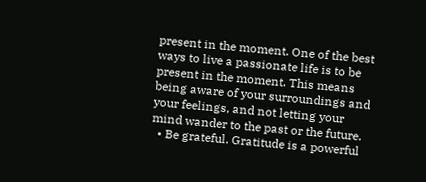present in the moment. One of the best ways to live a passionate life is to be present in the moment. This means being aware of your surroundings and your feelings, and not letting your mind wander to the past or the future.
  • Be grateful. Gratitude is a powerful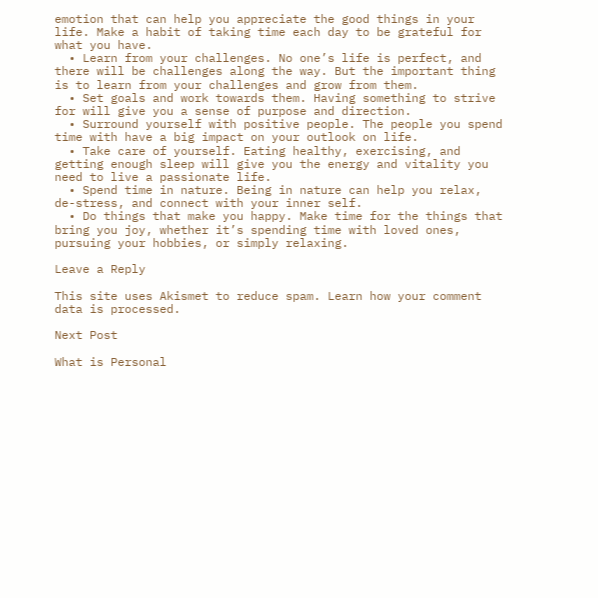emotion that can help you appreciate the good things in your life. Make a habit of taking time each day to be grateful for what you have.
  • Learn from your challenges. No one’s life is perfect, and there will be challenges along the way. But the important thing is to learn from your challenges and grow from them.
  • Set goals and work towards them. Having something to strive for will give you a sense of purpose and direction.
  • Surround yourself with positive people. The people you spend time with have a big impact on your outlook on life.
  • Take care of yourself. Eating healthy, exercising, and getting enough sleep will give you the energy and vitality you need to live a passionate life.
  • Spend time in nature. Being in nature can help you relax, de-stress, and connect with your inner self.
  • Do things that make you happy. Make time for the things that bring you joy, whether it’s spending time with loved ones, pursuing your hobbies, or simply relaxing.

Leave a Reply

This site uses Akismet to reduce spam. Learn how your comment data is processed.

Next Post

What is Personal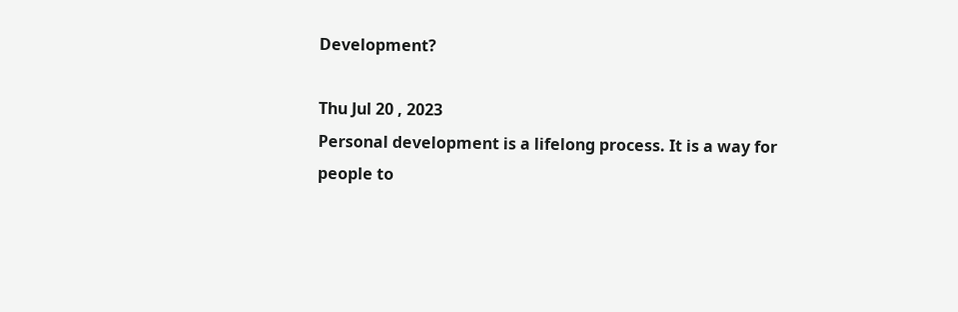Development?

Thu Jul 20 , 2023
Personal development is a lifelong process. It is a way for people to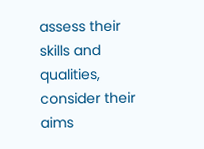assess their skills and qualities, consider their aims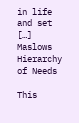in life and set […]
Maslows Hierarchy of Needs

This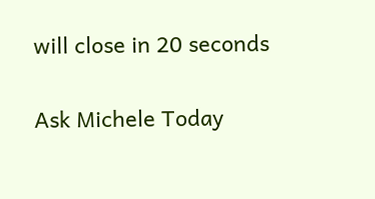will close in 20 seconds

Ask Michele Today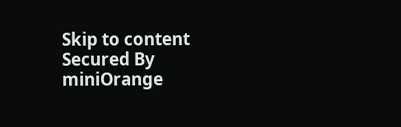Skip to content Secured By miniOrange